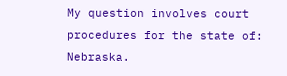My question involves court procedures for the state of: Nebraska.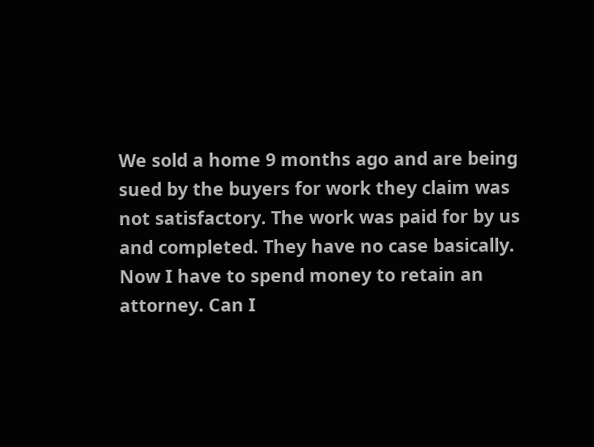We sold a home 9 months ago and are being sued by the buyers for work they claim was not satisfactory. The work was paid for by us and completed. They have no case basically. Now I have to spend money to retain an attorney. Can I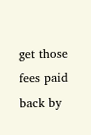get those fees paid back by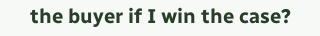the buyer if I win the case?